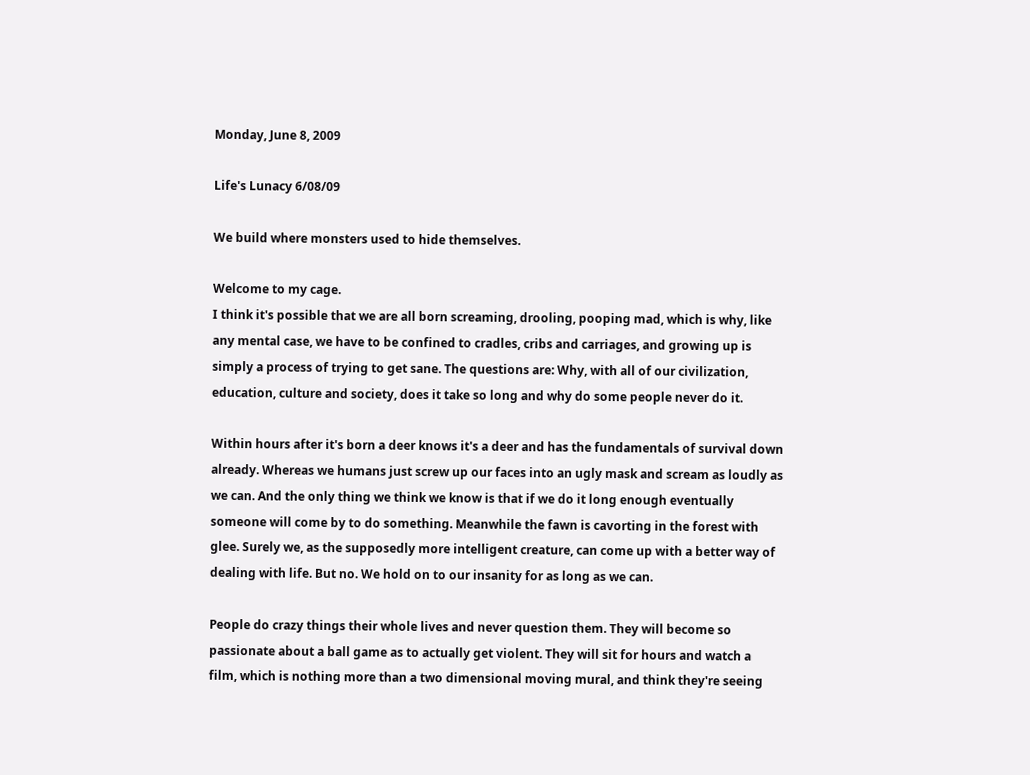Monday, June 8, 2009

Life's Lunacy 6/08/09

We build where monsters used to hide themselves.

Welcome to my cage.
I think it's possible that we are all born screaming, drooling, pooping mad, which is why, like any mental case, we have to be confined to cradles, cribs and carriages, and growing up is simply a process of trying to get sane. The questions are: Why, with all of our civilization, education, culture and society, does it take so long and why do some people never do it.

Within hours after it's born a deer knows it's a deer and has the fundamentals of survival down already. Whereas we humans just screw up our faces into an ugly mask and scream as loudly as we can. And the only thing we think we know is that if we do it long enough eventually someone will come by to do something. Meanwhile the fawn is cavorting in the forest with glee. Surely we, as the supposedly more intelligent creature, can come up with a better way of dealing with life. But no. We hold on to our insanity for as long as we can.

People do crazy things their whole lives and never question them. They will become so passionate about a ball game as to actually get violent. They will sit for hours and watch a film, which is nothing more than a two dimensional moving mural, and think they're seeing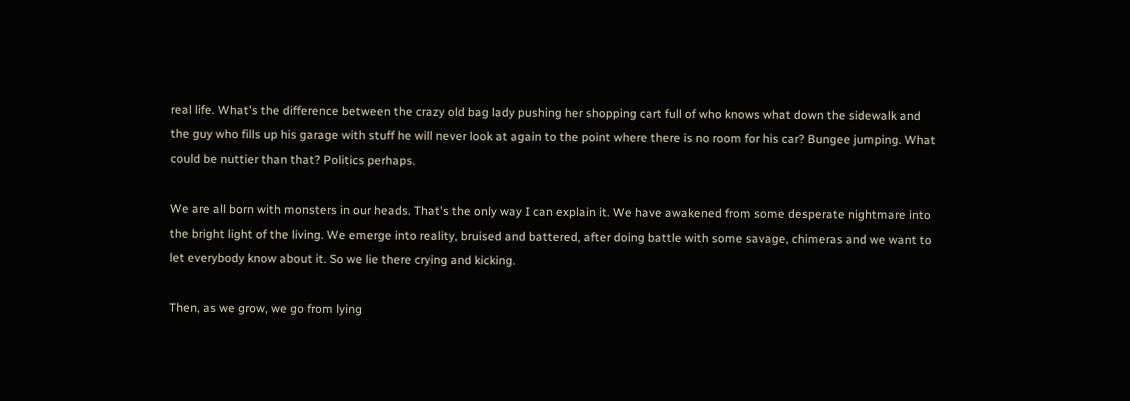real life. What's the difference between the crazy old bag lady pushing her shopping cart full of who knows what down the sidewalk and the guy who fills up his garage with stuff he will never look at again to the point where there is no room for his car? Bungee jumping. What could be nuttier than that? Politics perhaps.

We are all born with monsters in our heads. That's the only way I can explain it. We have awakened from some desperate nightmare into the bright light of the living. We emerge into reality, bruised and battered, after doing battle with some savage, chimeras and we want to let everybody know about it. So we lie there crying and kicking.

Then, as we grow, we go from lying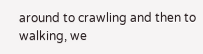around to crawling and then to walking, we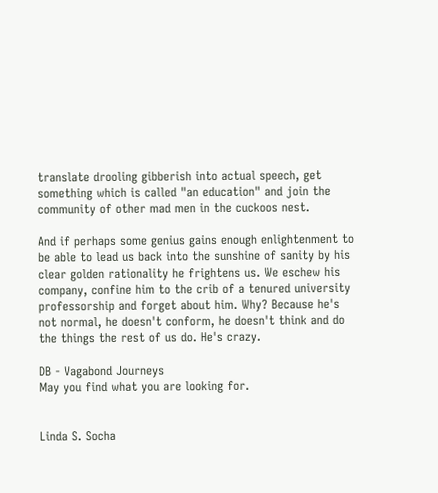translate drooling gibberish into actual speech, get something which is called "an education" and join the community of other mad men in the cuckoos nest.

And if perhaps some genius gains enough enlightenment to be able to lead us back into the sunshine of sanity by his clear golden rationality he frightens us. We eschew his company, confine him to the crib of a tenured university professorship and forget about him. Why? Because he's not normal, he doesn't conform, he doesn't think and do the things the rest of us do. He's crazy.

DB - Vagabond Journeys
May you find what you are looking for.


Linda S. Socha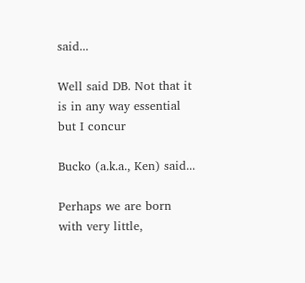said...

Well said DB. Not that it is in any way essential but I concur

Bucko (a.k.a., Ken) said...

Perhaps we are born with very little,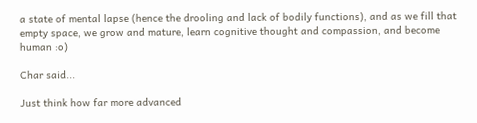a state of mental lapse (hence the drooling and lack of bodily functions), and as we fill that empty space, we grow and mature, learn cognitive thought and compassion, and become human :o)

Char said...

Just think how far more advanced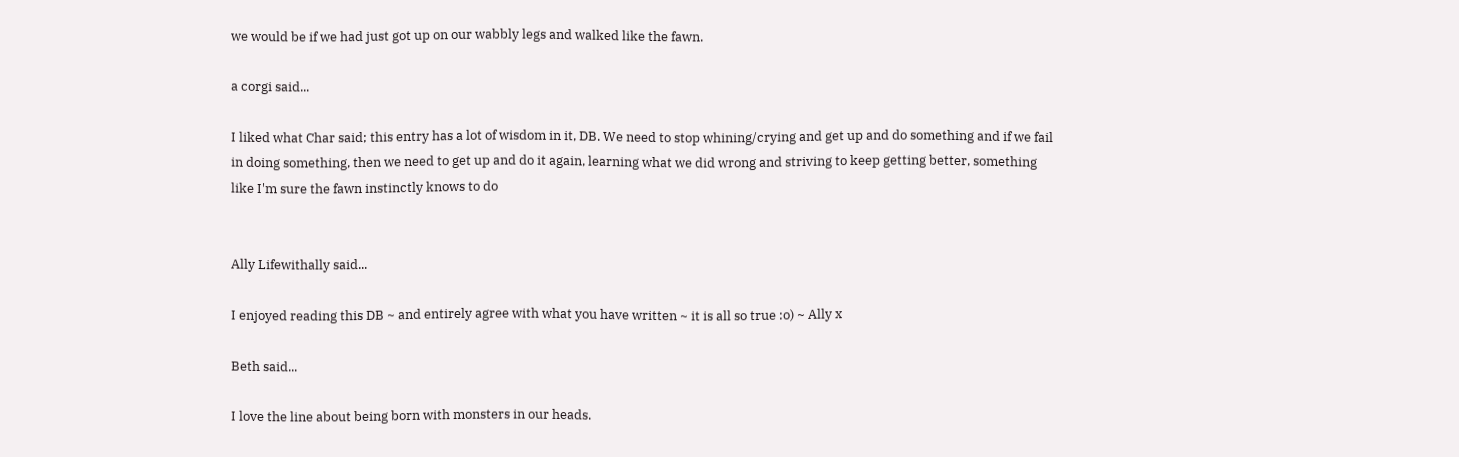we would be if we had just got up on our wabbly legs and walked like the fawn.

a corgi said...

I liked what Char said; this entry has a lot of wisdom in it, DB. We need to stop whining/crying and get up and do something and if we fail in doing something, then we need to get up and do it again, learning what we did wrong and striving to keep getting better, something like I'm sure the fawn instinctly knows to do


Ally Lifewithally said...

I enjoyed reading this DB ~ and entirely agree with what you have written ~ it is all so true :o) ~ Ally x

Beth said...

I love the line about being born with monsters in our heads.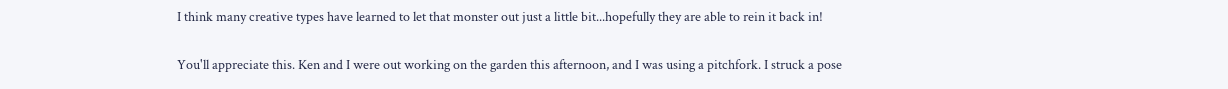I think many creative types have learned to let that monster out just a little bit...hopefully they are able to rein it back in!

You'll appreciate this. Ken and I were out working on the garden this afternoon, and I was using a pitchfork. I struck a pose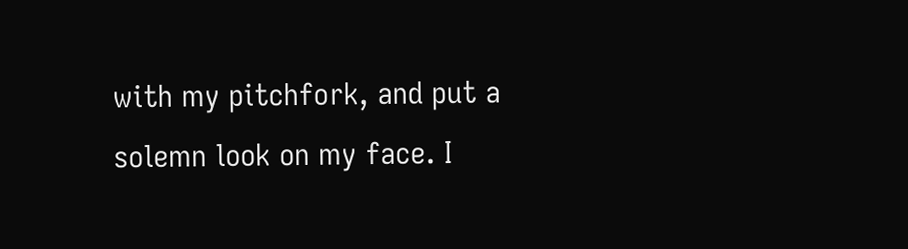with my pitchfork, and put a solemn look on my face. I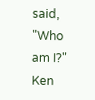said, "Who am I?" Ken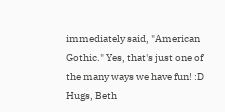immediately said, "American Gothic." Yes, that's just one of the many ways we have fun! :D Hugs, Beth